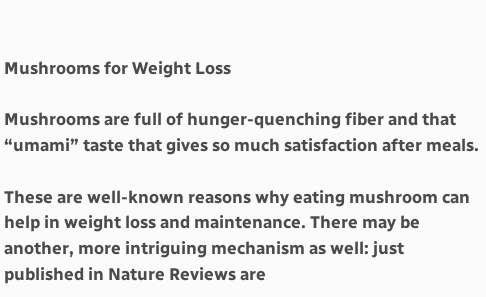Mushrooms for Weight Loss

Mushrooms are full of hunger-quenching fiber and that “umami” taste that gives so much satisfaction after meals.

These are well-known reasons why eating mushroom can help in weight loss and maintenance. There may be another, more intriguing mechanism as well: just published in Nature Reviews are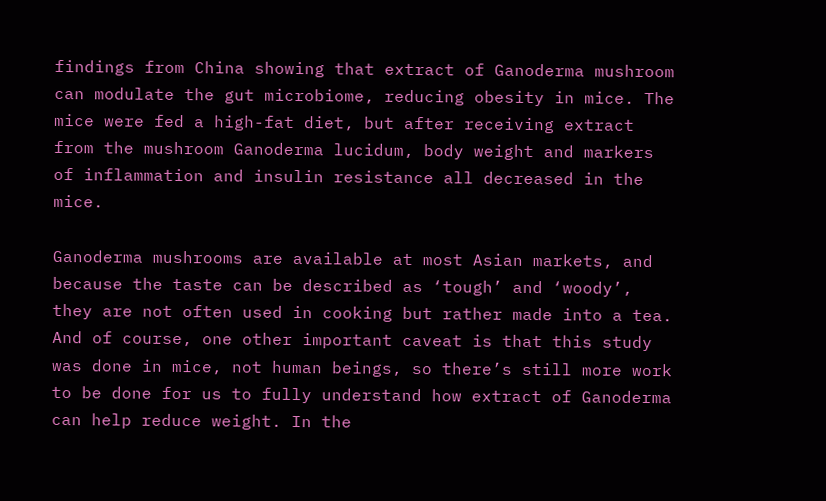findings from China showing that extract of Ganoderma mushroom can modulate the gut microbiome, reducing obesity in mice. The mice were fed a high-fat diet, but after receiving extract from the mushroom Ganoderma lucidum, body weight and markers of inflammation and insulin resistance all decreased in the mice.

Ganoderma mushrooms are available at most Asian markets, and because the taste can be described as ‘tough’ and ‘woody’, they are not often used in cooking but rather made into a tea. And of course, one other important caveat is that this study was done in mice, not human beings, so there’s still more work to be done for us to fully understand how extract of Ganoderma can help reduce weight. In the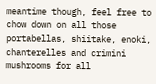meantime though, feel free to chow down on all those portabellas, shiitake, enoki, chanterelles and crimini mushrooms for all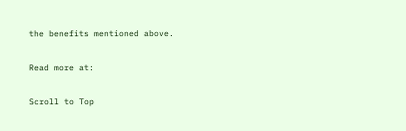the benefits mentioned above.

Read more at:

Scroll to Top